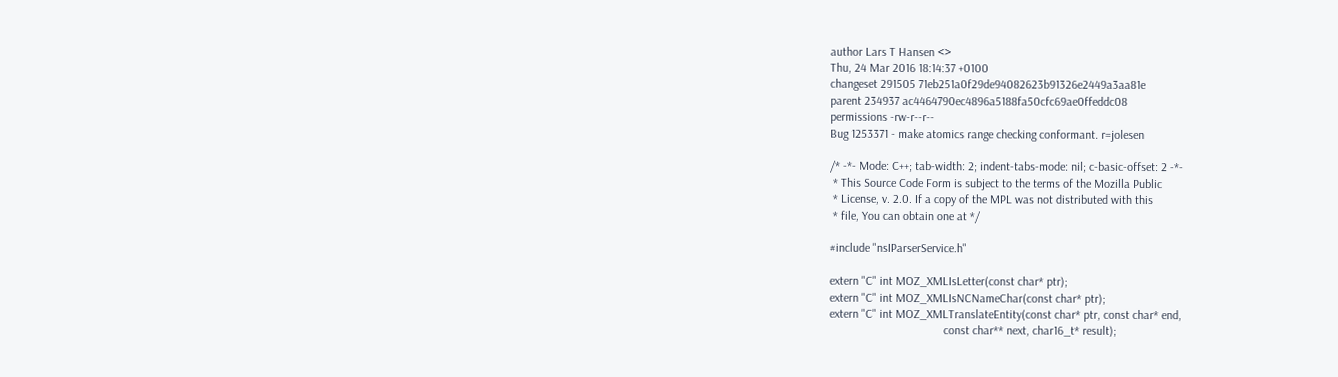author Lars T Hansen <>
Thu, 24 Mar 2016 18:14:37 +0100
changeset 291505 71eb251a0f29de94082623b91326e2449a3aa81e
parent 234937 ac4464790ec4896a5188fa50cfc69ae0ffeddc08
permissions -rw-r--r--
Bug 1253371 - make atomics range checking conformant. r=jolesen

/* -*- Mode: C++; tab-width: 2; indent-tabs-mode: nil; c-basic-offset: 2 -*-
 * This Source Code Form is subject to the terms of the Mozilla Public
 * License, v. 2.0. If a copy of the MPL was not distributed with this
 * file, You can obtain one at */

#include "nsIParserService.h"

extern "C" int MOZ_XMLIsLetter(const char* ptr);
extern "C" int MOZ_XMLIsNCNameChar(const char* ptr);
extern "C" int MOZ_XMLTranslateEntity(const char* ptr, const char* end,
                                      const char** next, char16_t* result);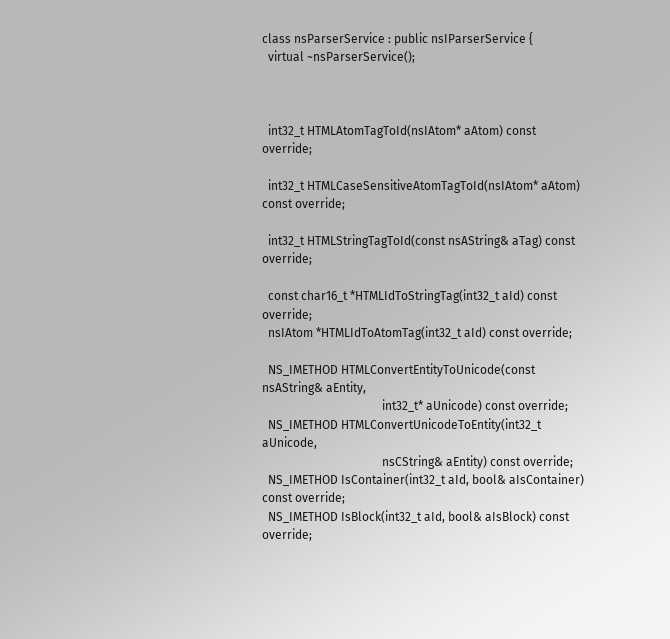class nsParserService : public nsIParserService {
  virtual ~nsParserService();



  int32_t HTMLAtomTagToId(nsIAtom* aAtom) const override;

  int32_t HTMLCaseSensitiveAtomTagToId(nsIAtom* aAtom) const override;

  int32_t HTMLStringTagToId(const nsAString& aTag) const override;

  const char16_t *HTMLIdToStringTag(int32_t aId) const override;
  nsIAtom *HTMLIdToAtomTag(int32_t aId) const override;

  NS_IMETHOD HTMLConvertEntityToUnicode(const nsAString& aEntity,
                                        int32_t* aUnicode) const override;
  NS_IMETHOD HTMLConvertUnicodeToEntity(int32_t aUnicode,
                                        nsCString& aEntity) const override;
  NS_IMETHOD IsContainer(int32_t aId, bool& aIsContainer) const override;
  NS_IMETHOD IsBlock(int32_t aId, bool& aIsBlock) const override;